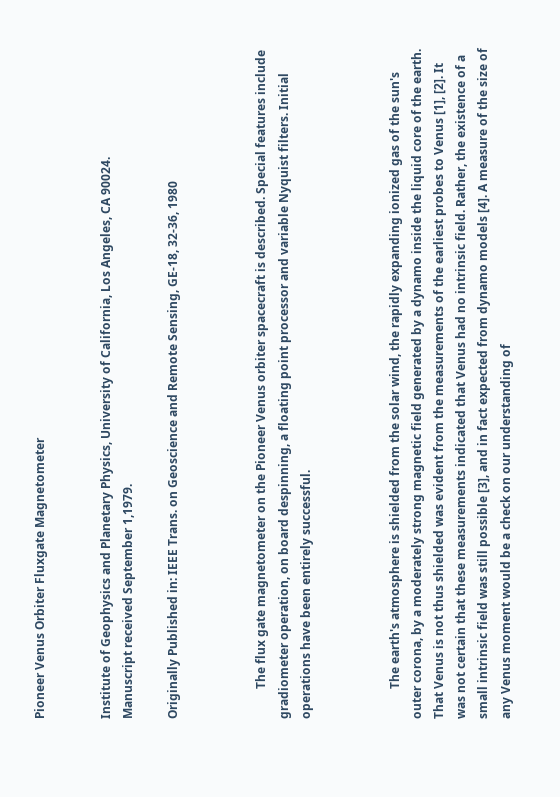Pioneer Venus Orbiter Fluxgate Magnetometer


Institute of Geophysics and Planetary Physics, University of California, Los Angeles, CA 90024.
Manuscript received September 1,1979.

Originally Published in: IEEE Trans. on Geoscience and Remote Sensing, GE-18, 32-36, 1980



          The flux gate magnetometer on the Pioneer Venus orbiter spacecraft is described. Special features include gradiometer operation, on board despinning, a floating point processor and variable Nyquist filters. Initial operations have been entirely successful.



          The earth's atmosphere is shielded from the solar wind, the rapidly expanding ionized gas of the sun's outer corona, by a moderately strong magnetic field generated by a dynamo inside the liquid core of the earth. That Venus is not thus shielded was evident from the measurements of the earliest probes to Venus [1], [2]. It was not certain that these measurements indicated that Venus had no intrinsic field. Rather, the existence of a small intrinsic field was still possible [3], and in fact expected from dynamo models [4]. A measure of the size of any Venus moment would be a check on our understanding of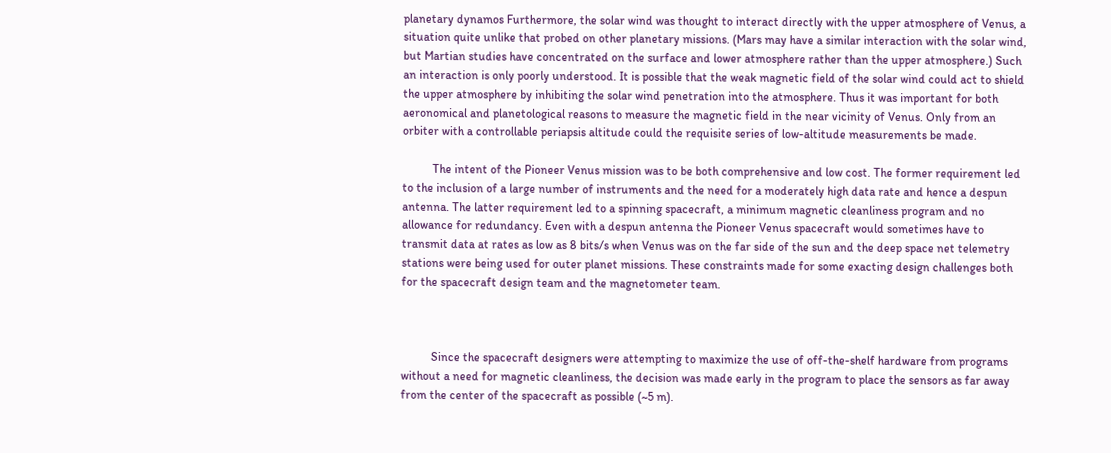planetary dynamos Furthermore, the solar wind was thought to interact directly with the upper atmosphere of Venus, a situation quite unlike that probed on other planetary missions. (Mars may have a similar interaction with the solar wind, but Martian studies have concentrated on the surface and lower atmosphere rather than the upper atmosphere.) Such an interaction is only poorly understood. It is possible that the weak magnetic field of the solar wind could act to shield the upper atmosphere by inhibiting the solar wind penetration into the atmosphere. Thus it was important for both aeronomical and planetological reasons to measure the magnetic field in the near vicinity of Venus. Only from an orbiter with a controllable periapsis altitude could the requisite series of low-altitude measurements be made.

          The intent of the Pioneer Venus mission was to be both comprehensive and low cost. The former requirement led to the inclusion of a large number of instruments and the need for a moderately high data rate and hence a despun antenna. The latter requirement led to a spinning spacecraft, a minimum magnetic cleanliness program and no allowance for redundancy. Even with a despun antenna the Pioneer Venus spacecraft would sometimes have to transmit data at rates as low as 8 bits/s when Venus was on the far side of the sun and the deep space net telemetry stations were being used for outer planet missions. These constraints made for some exacting design challenges both for the spacecraft design team and the magnetometer team.



          Since the spacecraft designers were attempting to maximize the use of off-the-shelf hardware from programs without a need for magnetic cleanliness, the decision was made early in the program to place the sensors as far away from the center of the spacecraft as possible (~5 m).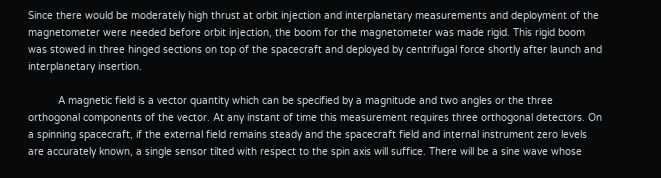Since there would be moderately high thrust at orbit injection and interplanetary measurements and deployment of the magnetometer were needed before orbit injection, the boom for the magnetometer was made rigid. This rigid boom was stowed in three hinged sections on top of the spacecraft and deployed by centrifugal force shortly after launch and interplanetary insertion.

          A magnetic field is a vector quantity which can be specified by a magnitude and two angles or the three orthogonal components of the vector. At any instant of time this measurement requires three orthogonal detectors. On a spinning spacecraft, if the external field remains steady and the spacecraft field and internal instrument zero levels are accurately known, a single sensor tilted with respect to the spin axis will suffice. There will be a sine wave whose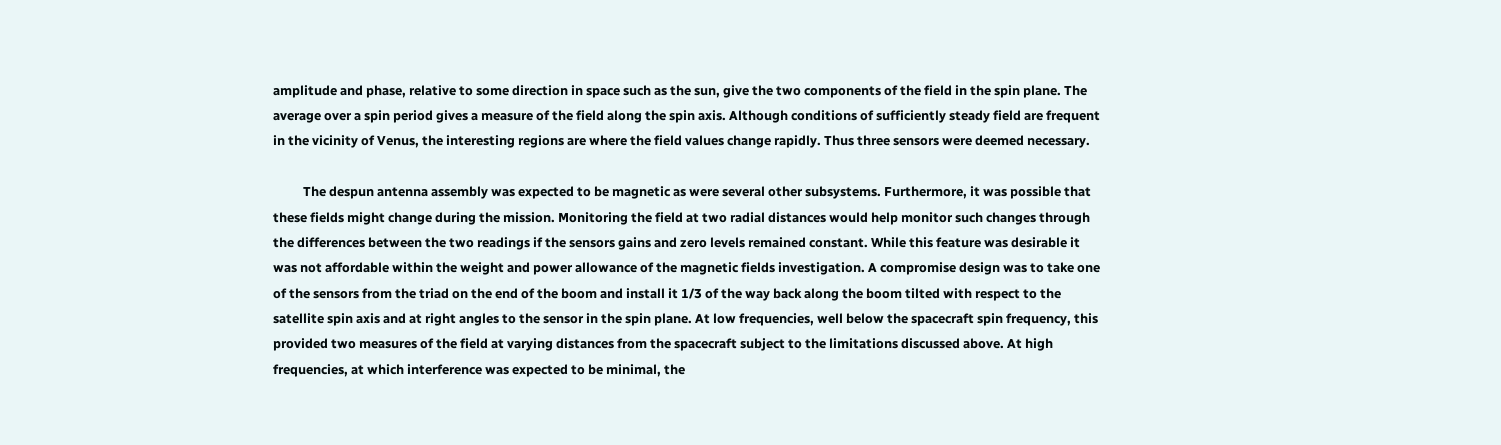amplitude and phase, relative to some direction in space such as the sun, give the two components of the field in the spin plane. The average over a spin period gives a measure of the field along the spin axis. Although conditions of sufficiently steady field are frequent in the vicinity of Venus, the interesting regions are where the field values change rapidly. Thus three sensors were deemed necessary.

          The despun antenna assembly was expected to be magnetic as were several other subsystems. Furthermore, it was possible that these fields might change during the mission. Monitoring the field at two radial distances would help monitor such changes through the differences between the two readings if the sensors gains and zero levels remained constant. While this feature was desirable it was not affordable within the weight and power allowance of the magnetic fields investigation. A compromise design was to take one of the sensors from the triad on the end of the boom and install it 1/3 of the way back along the boom tilted with respect to the satellite spin axis and at right angles to the sensor in the spin plane. At low frequencies, well below the spacecraft spin frequency, this provided two measures of the field at varying distances from the spacecraft subject to the limitations discussed above. At high frequencies, at which interference was expected to be minimal, the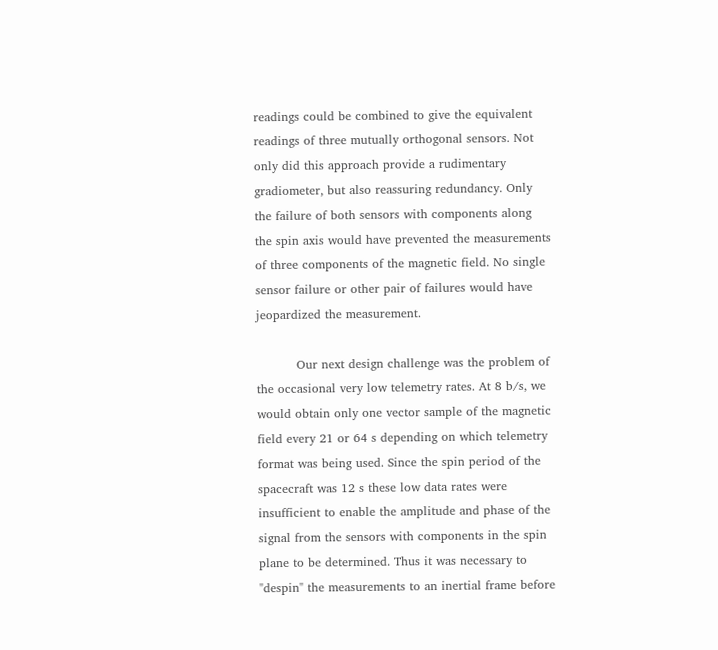readings could be combined to give the equivalent readings of three mutually orthogonal sensors. Not only did this approach provide a rudimentary gradiometer, but also reassuring redundancy. Only the failure of both sensors with components along the spin axis would have prevented the measurements of three components of the magnetic field. No single sensor failure or other pair of failures would have jeopardized the measurement.

          Our next design challenge was the problem of the occasional very low telemetry rates. At 8 b/s, we would obtain only one vector sample of the magnetic field every 21 or 64 s depending on which telemetry format was being used. Since the spin period of the spacecraft was 12 s these low data rates were insufficient to enable the amplitude and phase of the signal from the sensors with components in the spin plane to be determined. Thus it was necessary to "despin" the measurements to an inertial frame before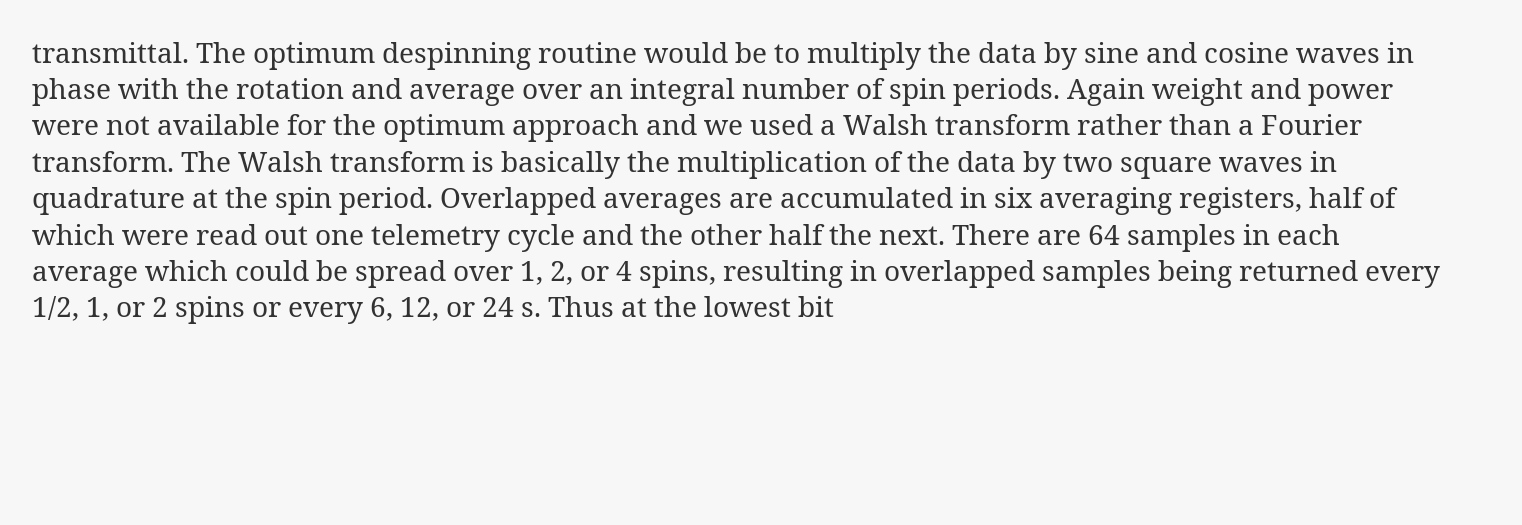transmittal. The optimum despinning routine would be to multiply the data by sine and cosine waves in phase with the rotation and average over an integral number of spin periods. Again weight and power were not available for the optimum approach and we used a Walsh transform rather than a Fourier transform. The Walsh transform is basically the multiplication of the data by two square waves in quadrature at the spin period. Overlapped averages are accumulated in six averaging registers, half of which were read out one telemetry cycle and the other half the next. There are 64 samples in each average which could be spread over 1, 2, or 4 spins, resulting in overlapped samples being returned every 1/2, 1, or 2 spins or every 6, 12, or 24 s. Thus at the lowest bit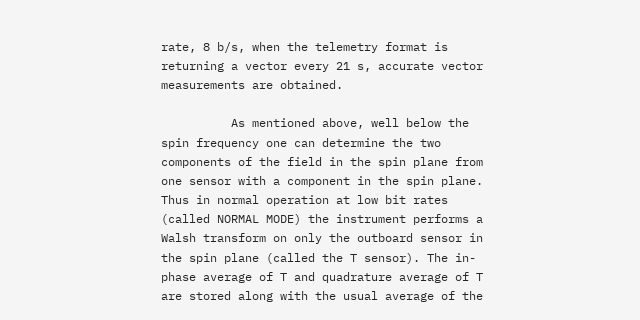rate, 8 b/s, when the telemetry format is returning a vector every 21 s, accurate vector measurements are obtained.

          As mentioned above, well below the spin frequency one can determine the two components of the field in the spin plane from one sensor with a component in the spin plane. Thus in normal operation at low bit rates (called NORMAL MODE) the instrument performs a Walsh transform on only the outboard sensor in the spin plane (called the T sensor). The in-phase average of T and quadrature average of T are stored along with the usual average of the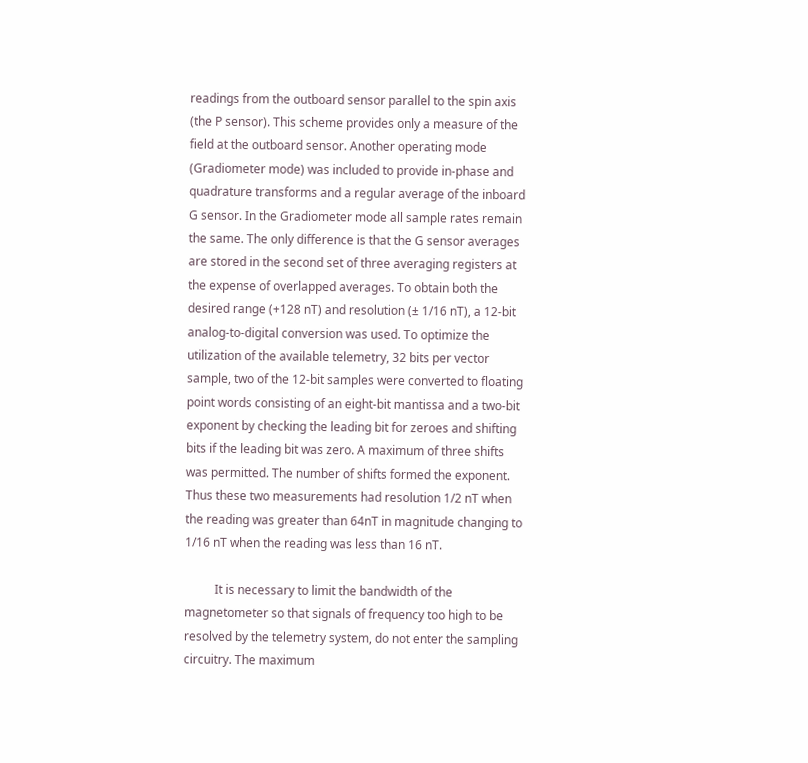readings from the outboard sensor parallel to the spin axis (the P sensor). This scheme provides only a measure of the field at the outboard sensor. Another operating mode (Gradiometer mode) was included to provide in-phase and quadrature transforms and a regular average of the inboard G sensor. In the Gradiometer mode all sample rates remain the same. The only difference is that the G sensor averages are stored in the second set of three averaging registers at the expense of overlapped averages. To obtain both the desired range (+128 nT) and resolution (± 1/16 nT), a 12-bit analog-to-digital conversion was used. To optimize the utilization of the available telemetry, 32 bits per vector sample, two of the 12-bit samples were converted to floating point words consisting of an eight-bit mantissa and a two-bit exponent by checking the leading bit for zeroes and shifting bits if the leading bit was zero. A maximum of three shifts was permitted. The number of shifts formed the exponent. Thus these two measurements had resolution 1/2 nT when the reading was greater than 64nT in magnitude changing to 1/16 nT when the reading was less than 16 nT.

          It is necessary to limit the bandwidth of the magnetometer so that signals of frequency too high to be resolved by the telemetry system, do not enter the sampling circuitry. The maximum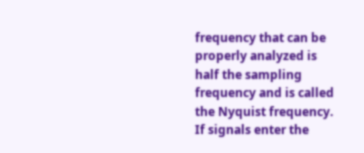frequency that can be properly analyzed is half the sampling frequency and is called the Nyquist frequency. If signals enter the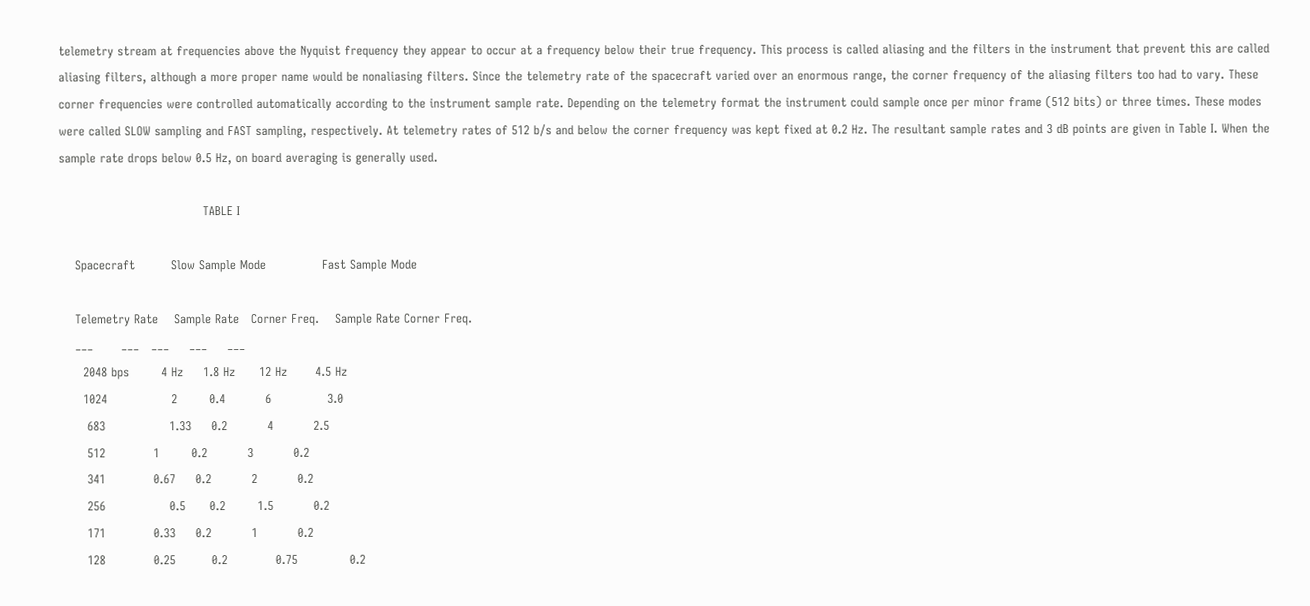telemetry stream at frequencies above the Nyquist frequency they appear to occur at a frequency below their true frequency. This process is called aliasing and the filters in the instrument that prevent this are called aliasing filters, although a more proper name would be nonaliasing filters. Since the telemetry rate of the spacecraft varied over an enormous range, the corner frequency of the aliasing filters too had to vary. These corner frequencies were controlled automatically according to the instrument sample rate. Depending on the telemetry format the instrument could sample once per minor frame (512 bits) or three times. These modes were called SLOW sampling and FAST sampling, respectively. At telemetry rates of 512 b/s and below the corner frequency was kept fixed at 0.2 Hz. The resultant sample rates and 3 dB points are given in Table I. When the sample rate drops below 0.5 Hz, on board averaging is generally used.

                                    TABLE I

    Spacecraft         Slow Sample Mode              Fast Sample Mode

    Telemetry Rate    Sample Rate   Corner Freq.    Sample Rate Corner Freq.
    ___       ___   ___     ___     ___
      2048 bps        4 Hz     1.8 Hz      12 Hz       4.5 Hz
      1024                2        0.4          6              3.0
       683                1.33     0.2          4          2.5
       512            1        0.2          3          0.2
       341            0.67     0.2          2          0.2
       256                0.5      0.2        1.5          0.2
       171            0.33     0.2          1          0.2
       128            0.25         0.2            0.75             0.2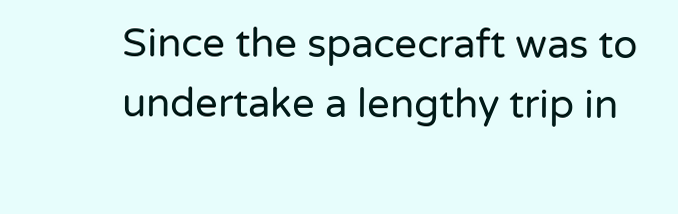Since the spacecraft was to undertake a lengthy trip in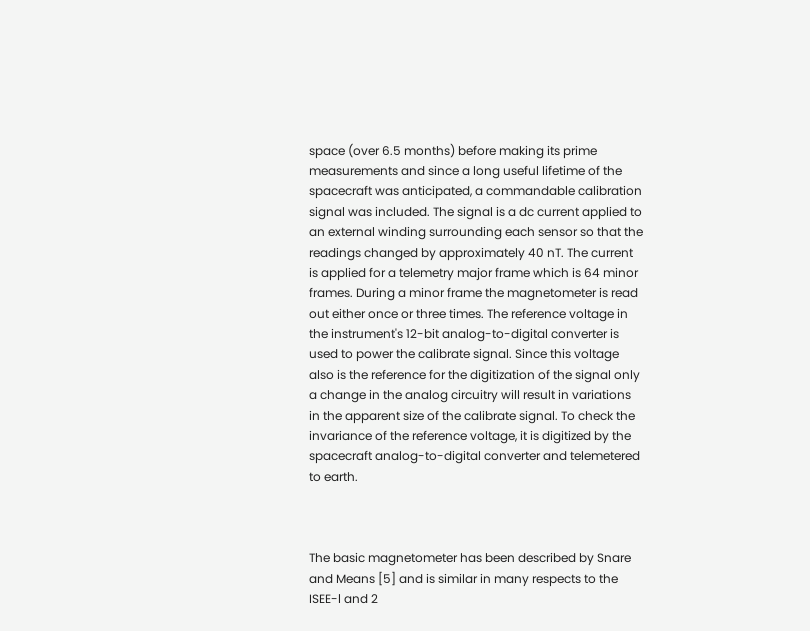space (over 6.5 months) before making its prime measurements and since a long useful lifetime of the spacecraft was anticipated, a commandable calibration signal was included. The signal is a dc current applied to an external winding surrounding each sensor so that the readings changed by approximately 40 nT. The current is applied for a telemetry major frame which is 64 minor frames. During a minor frame the magnetometer is read out either once or three times. The reference voltage in the instrument's 12-bit analog-to-digital converter is used to power the calibrate signal. Since this voltage also is the reference for the digitization of the signal only a change in the analog circuitry will result in variations in the apparent size of the calibrate signal. To check the invariance of the reference voltage, it is digitized by the spacecraft analog-to-digital converter and telemetered to earth.



The basic magnetometer has been described by Snare and Means [5] and is similar in many respects to the ISEE-l and 2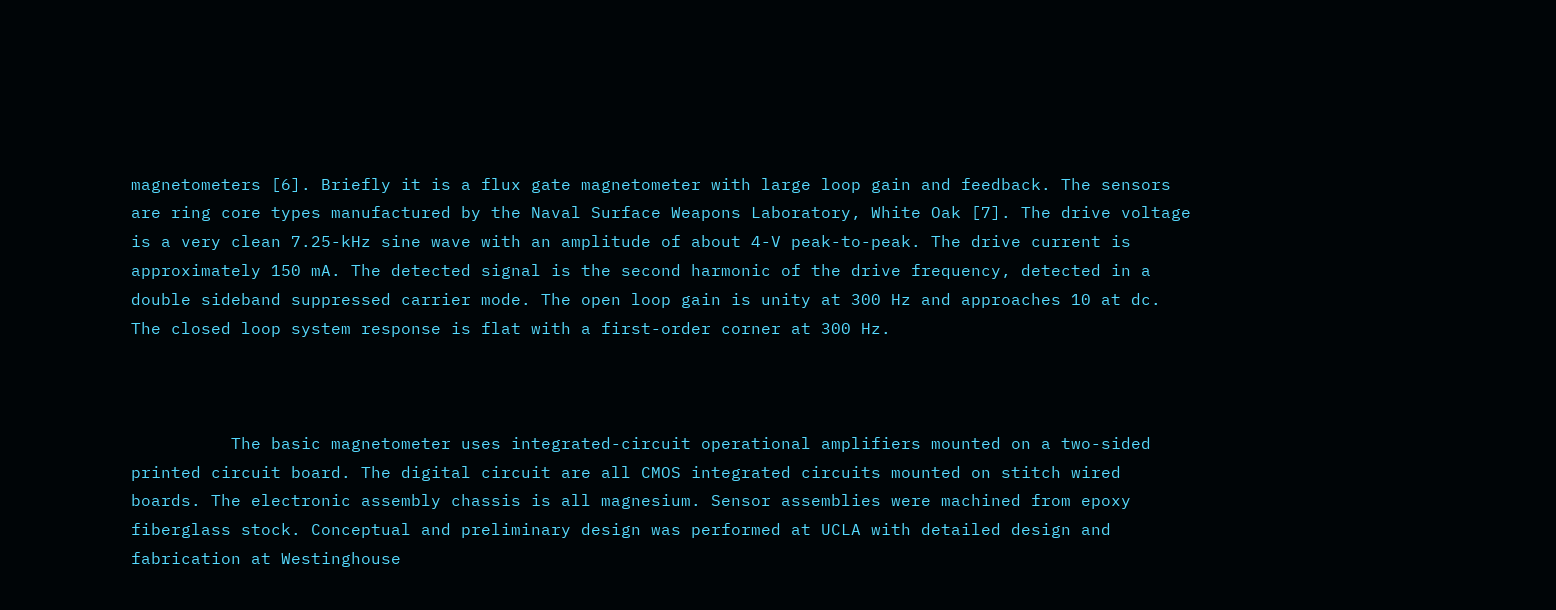magnetometers [6]. Briefly it is a flux gate magnetometer with large loop gain and feedback. The sensors are ring core types manufactured by the Naval Surface Weapons Laboratory, White Oak [7]. The drive voltage is a very clean 7.25-kHz sine wave with an amplitude of about 4-V peak-to-peak. The drive current is approximately 150 mA. The detected signal is the second harmonic of the drive frequency, detected in a double sideband suppressed carrier mode. The open loop gain is unity at 300 Hz and approaches 10 at dc. The closed loop system response is flat with a first-order corner at 300 Hz.



          The basic magnetometer uses integrated-circuit operational amplifiers mounted on a two-sided printed circuit board. The digital circuit are all CMOS integrated circuits mounted on stitch wired boards. The electronic assembly chassis is all magnesium. Sensor assemblies were machined from epoxy fiberglass stock. Conceptual and preliminary design was performed at UCLA with detailed design and fabrication at Westinghouse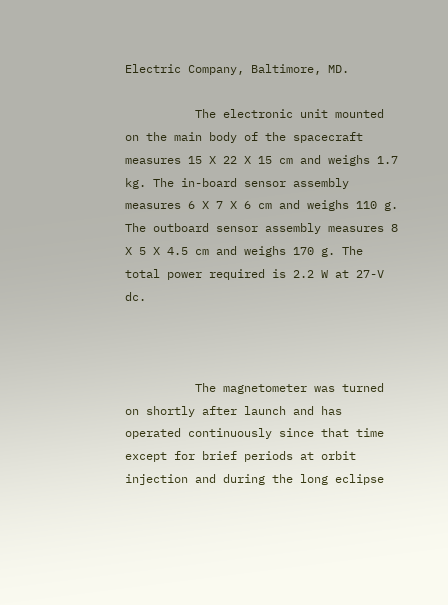Electric Company, Baltimore, MD.

          The electronic unit mounted on the main body of the spacecraft measures 15 X 22 X 15 cm and weighs 1.7 kg. The in-board sensor assembly measures 6 X 7 X 6 cm and weighs 110 g. The outboard sensor assembly measures 8 X 5 X 4.5 cm and weighs 170 g. The total power required is 2.2 W at 27-V dc.



          The magnetometer was turned on shortly after launch and has operated continuously since that time except for brief periods at orbit injection and during the long eclipse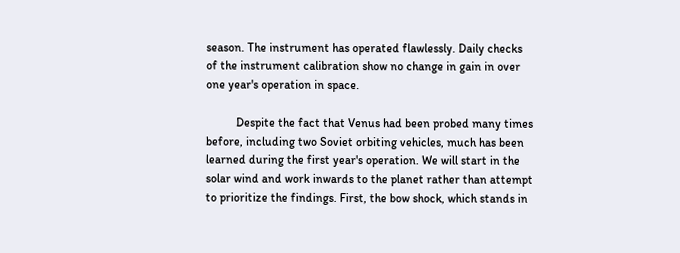season. The instrument has operated flawlessly. Daily checks of the instrument calibration show no change in gain in over one year's operation in space.

          Despite the fact that Venus had been probed many times before, including two Soviet orbiting vehicles, much has been learned during the first year's operation. We will start in the solar wind and work inwards to the planet rather than attempt to prioritize the findings. First, the bow shock, which stands in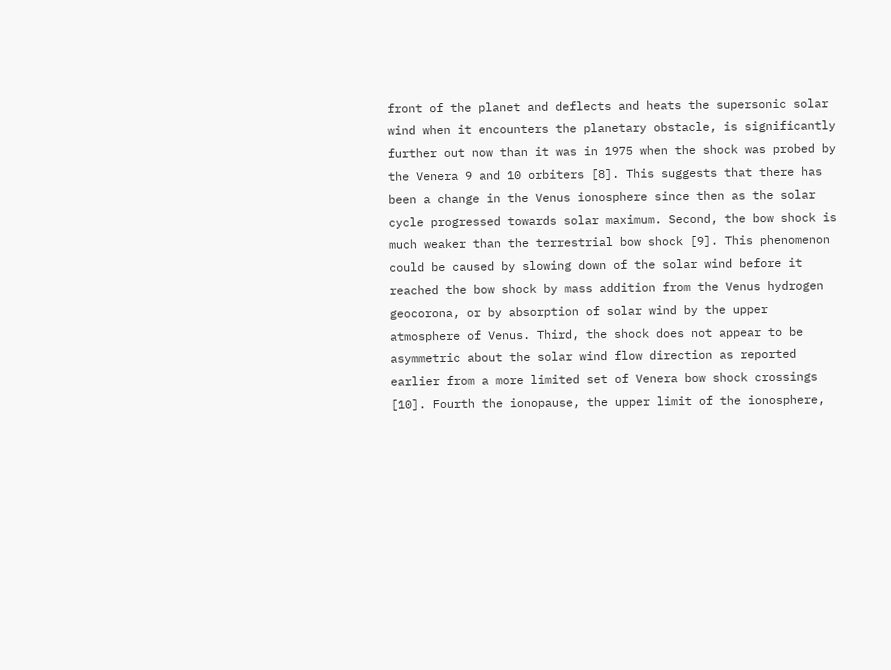front of the planet and deflects and heats the supersonic solar wind when it encounters the planetary obstacle, is significantly further out now than it was in 1975 when the shock was probed by the Venera 9 and 10 orbiters [8]. This suggests that there has been a change in the Venus ionosphere since then as the solar cycle progressed towards solar maximum. Second, the bow shock is much weaker than the terrestrial bow shock [9]. This phenomenon could be caused by slowing down of the solar wind before it reached the bow shock by mass addition from the Venus hydrogen geocorona, or by absorption of solar wind by the upper atmosphere of Venus. Third, the shock does not appear to be asymmetric about the solar wind flow direction as reported earlier from a more limited set of Venera bow shock crossings [10]. Fourth the ionopause, the upper limit of the ionosphere,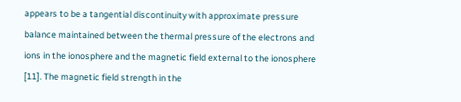appears to be a tangential discontinuity with approximate pressure balance maintained between the thermal pressure of the electrons and ions in the ionosphere and the magnetic field external to the ionosphere [11]. The magnetic field strength in the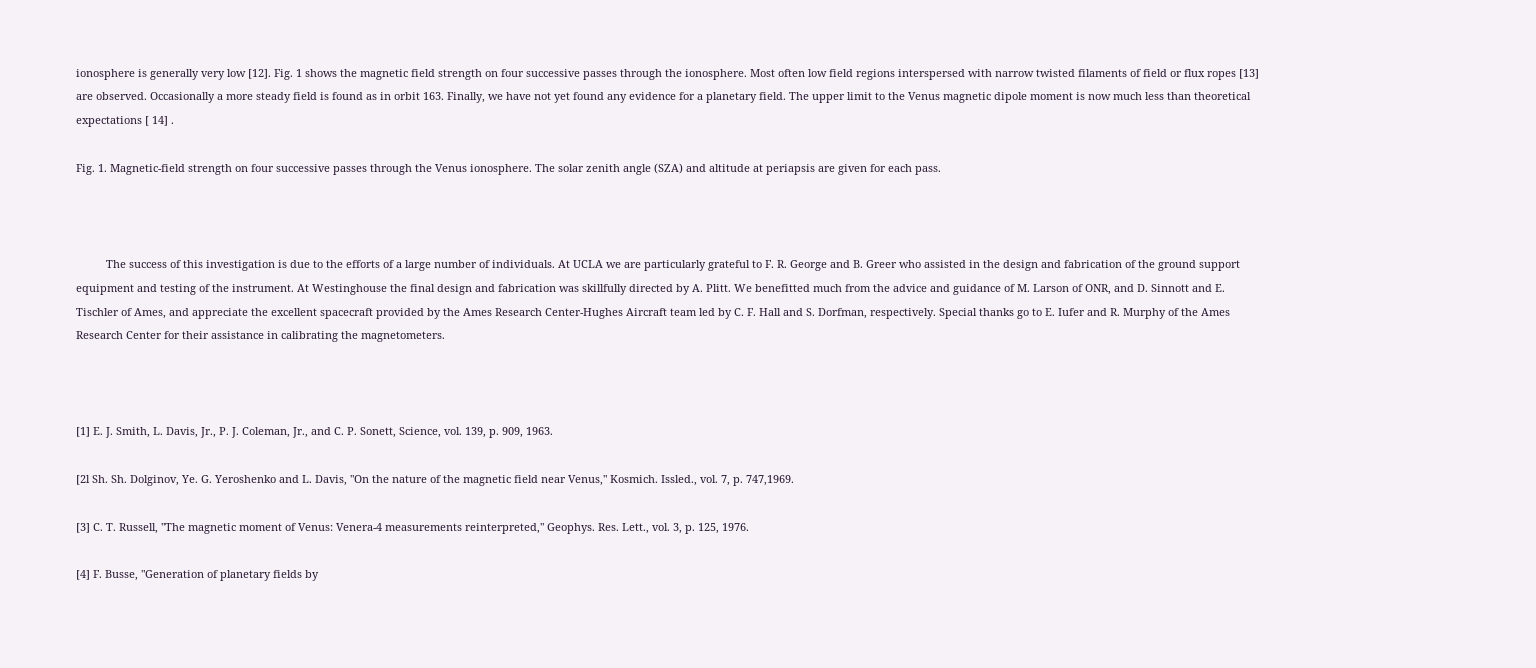ionosphere is generally very low [12]. Fig. 1 shows the magnetic field strength on four successive passes through the ionosphere. Most often low field regions interspersed with narrow twisted filaments of field or flux ropes [13] are observed. Occasionally a more steady field is found as in orbit 163. Finally, we have not yet found any evidence for a planetary field. The upper limit to the Venus magnetic dipole moment is now much less than theoretical expectations [ 14] .

Fig. 1. Magnetic-field strength on four successive passes through the Venus ionosphere. The solar zenith angle (SZA) and altitude at periapsis are given for each pass.



          The success of this investigation is due to the efforts of a large number of individuals. At UCLA we are particularly grateful to F. R. George and B. Greer who assisted in the design and fabrication of the ground support equipment and testing of the instrument. At Westinghouse the final design and fabrication was skillfully directed by A. Plitt. We benefitted much from the advice and guidance of M. Larson of ONR, and D. Sinnott and E. Tischler of Ames, and appreciate the excellent spacecraft provided by the Ames Research Center-Hughes Aircraft team led by C. F. Hall and S. Dorfman, respectively. Special thanks go to E. Iufer and R. Murphy of the Ames Research Center for their assistance in calibrating the magnetometers.



[1] E. J. Smith, L. Davis, Jr., P. J. Coleman, Jr., and C. P. Sonett, Science, vol. 139, p. 909, 1963.

[2l Sh. Sh. Dolginov, Ye. G. Yeroshenko and L. Davis, "On the nature of the magnetic field near Venus," Kosmich. Issled., vol. 7, p. 747,1969.

[3] C. T. Russell, "The magnetic moment of Venus: Venera-4 measurements reinterpreted," Geophys. Res. Lett., vol. 3, p. 125, 1976.

[4] F. Busse, "Generation of planetary fields by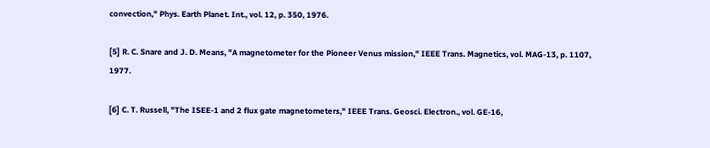convection," Phys. Earth Planet. Int., vol. 12, p. 350, 1976.

[5] R. C. Snare and J. D. Means, "A magnetometer for the Pioneer Venus mission," IEEE Trans. Magnetics, vol. MAG-13, p. 1107, 1977.

[6] C. T. Russell, "The ISEE-1 and 2 flux gate magnetometers," IEEE Trans. Geosci. Electron., vol. GE-16,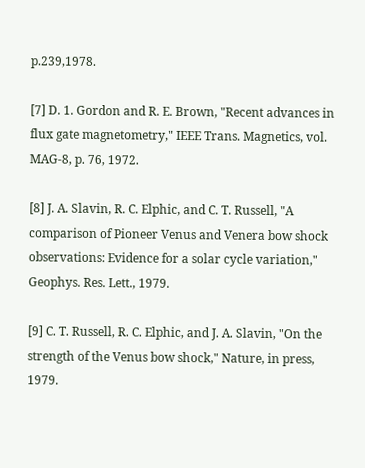p.239,1978.

[7] D. 1. Gordon and R. E. Brown, "Recent advances in flux gate magnetometry," IEEE Trans. Magnetics, vol. MAG-8, p. 76, 1972.

[8] J. A. Slavin, R. C. Elphic, and C. T. Russell, "A comparison of Pioneer Venus and Venera bow shock observations: Evidence for a solar cycle variation," Geophys. Res. Lett., 1979.

[9] C. T. Russell, R. C. Elphic, and J. A. Slavin, "On the strength of the Venus bow shock," Nature, in press, 1979.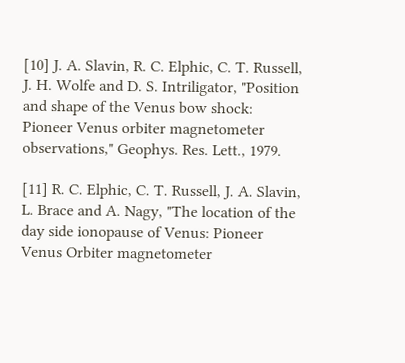[10] J. A. Slavin, R. C. Elphic, C. T. Russell, J. H. Wolfe and D. S. Intriligator, "Position and shape of the Venus bow shock: Pioneer Venus orbiter magnetometer observations," Geophys. Res. Lett., 1979.

[11] R. C. Elphic, C. T. Russell, J. A. Slavin, L. Brace and A. Nagy, "The location of the day side ionopause of Venus: Pioneer Venus Orbiter magnetometer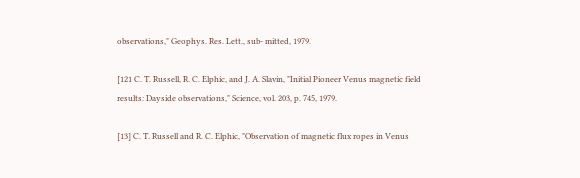observations," Geophys. Res. Lett., sub- mitted, 1979.

[121 C. T. Russell, R. C. Elphic, and J. A. Slavin, "Initial Pioneer Venus magnetic field results: Dayside observations," Science, vol. 203, p. 745, 1979.

[13] C. T. Russell and R. C. Elphic, "Observation of magnetic flux ropes in Venus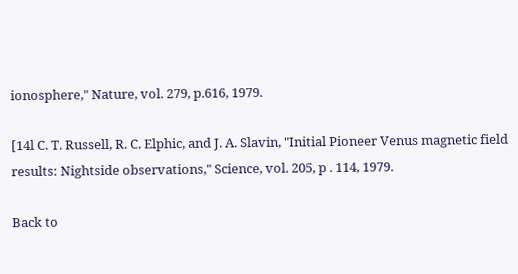ionosphere," Nature, vol. 279, p.616, 1979.

[14l C. T. Russell, R. C. Elphic, and J. A. Slavin, "Initial Pioneer Venus magnetic field results: Nightside observations," Science, vol. 205, p . 114, 1979.

Back to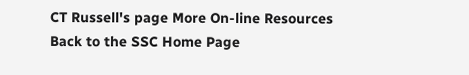CT Russell's page More On-line Resources
Back to the SSC Home Page